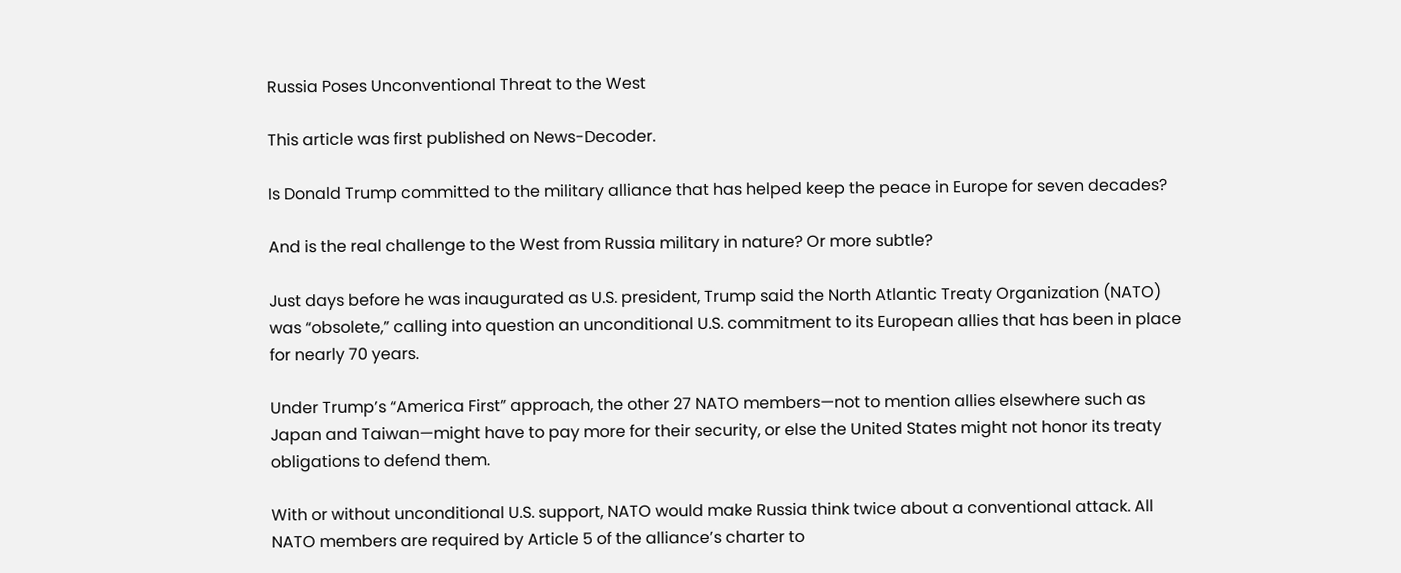Russia Poses Unconventional Threat to the West

This article was first published on News-Decoder.

Is Donald Trump committed to the military alliance that has helped keep the peace in Europe for seven decades?

And is the real challenge to the West from Russia military in nature? Or more subtle?

Just days before he was inaugurated as U.S. president, Trump said the North Atlantic Treaty Organization (NATO) was “obsolete,” calling into question an unconditional U.S. commitment to its European allies that has been in place for nearly 70 years.

Under Trump’s “America First” approach, the other 27 NATO members—not to mention allies elsewhere such as Japan and Taiwan—might have to pay more for their security, or else the United States might not honor its treaty obligations to defend them.

With or without unconditional U.S. support, NATO would make Russia think twice about a conventional attack. All NATO members are required by Article 5 of the alliance’s charter to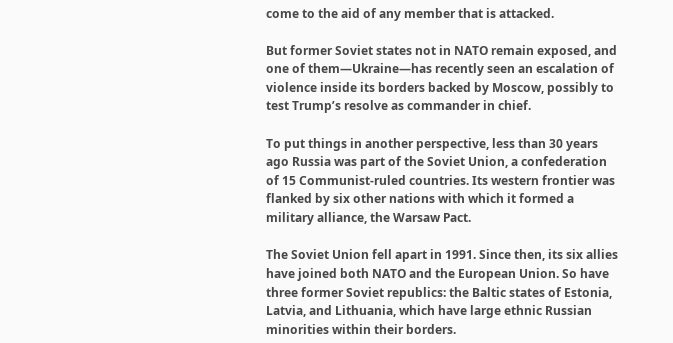come to the aid of any member that is attacked.

But former Soviet states not in NATO remain exposed, and one of them—Ukraine—has recently seen an escalation of violence inside its borders backed by Moscow, possibly to test Trump’s resolve as commander in chief.

To put things in another perspective, less than 30 years ago Russia was part of the Soviet Union, a confederation of 15 Communist-ruled countries. Its western frontier was flanked by six other nations with which it formed a military alliance, the Warsaw Pact.

The Soviet Union fell apart in 1991. Since then, its six allies have joined both NATO and the European Union. So have three former Soviet republics: the Baltic states of Estonia, Latvia, and Lithuania, which have large ethnic Russian minorities within their borders.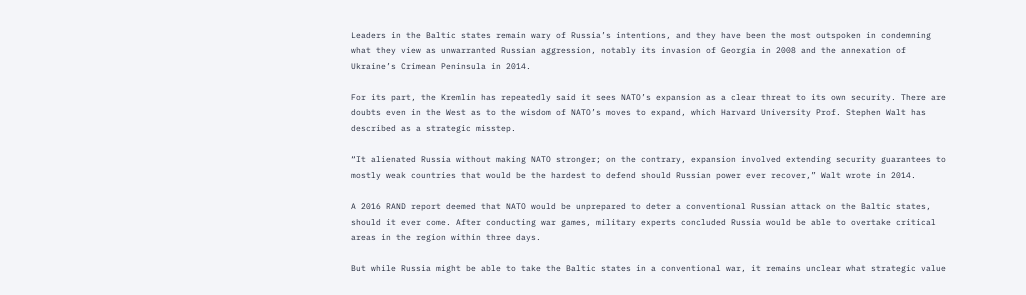Leaders in the Baltic states remain wary of Russia’s intentions, and they have been the most outspoken in condemning what they view as unwarranted Russian aggression, notably its invasion of Georgia in 2008 and the annexation of Ukraine’s Crimean Peninsula in 2014.

For its part, the Kremlin has repeatedly said it sees NATO’s expansion as a clear threat to its own security. There are doubts even in the West as to the wisdom of NATO’s moves to expand, which Harvard University Prof. Stephen Walt has described as a strategic misstep.

“It alienated Russia without making NATO stronger; on the contrary, expansion involved extending security guarantees to mostly weak countries that would be the hardest to defend should Russian power ever recover,” Walt wrote in 2014.

A 2016 RAND report deemed that NATO would be unprepared to deter a conventional Russian attack on the Baltic states, should it ever come. After conducting war games, military experts concluded Russia would be able to overtake critical areas in the region within three days.

But while Russia might be able to take the Baltic states in a conventional war, it remains unclear what strategic value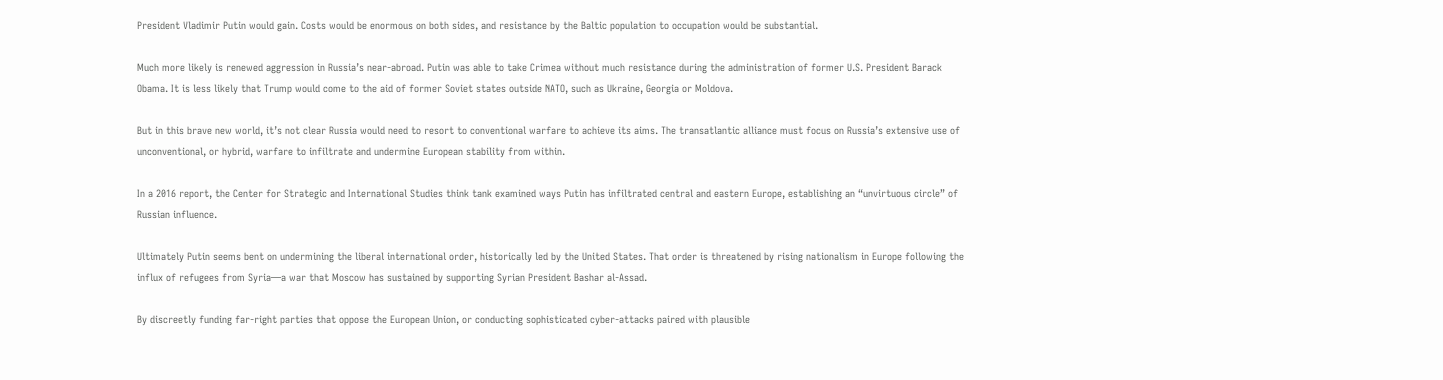President Vladimir Putin would gain. Costs would be enormous on both sides, and resistance by the Baltic population to occupation would be substantial.

Much more likely is renewed aggression in Russia’s near-abroad. Putin was able to take Crimea without much resistance during the administration of former U.S. President Barack Obama. It is less likely that Trump would come to the aid of former Soviet states outside NATO, such as Ukraine, Georgia or Moldova.

But in this brave new world, it’s not clear Russia would need to resort to conventional warfare to achieve its aims. The transatlantic alliance must focus on Russia’s extensive use of unconventional, or hybrid, warfare to infiltrate and undermine European stability from within.

In a 2016 report, the Center for Strategic and International Studies think tank examined ways Putin has infiltrated central and eastern Europe, establishing an “unvirtuous circle” of Russian influence.

Ultimately Putin seems bent on undermining the liberal international order, historically led by the United States. That order is threatened by rising nationalism in Europe following the influx of refugees from Syria—a war that Moscow has sustained by supporting Syrian President Bashar al-Assad.

By discreetly funding far-right parties that oppose the European Union, or conducting sophisticated cyber-attacks paired with plausible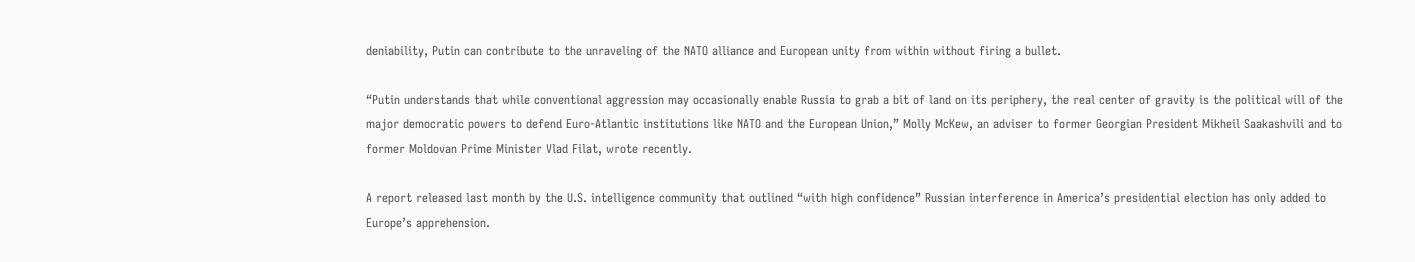deniability, Putin can contribute to the unraveling of the NATO alliance and European unity from within without firing a bullet.

“Putin understands that while conventional aggression may occasionally enable Russia to grab a bit of land on its periphery, the real center of gravity is the political will of the major democratic powers to defend Euro-Atlantic institutions like NATO and the European Union,” Molly McKew, an adviser to former Georgian President Mikheil Saakashvili and to former Moldovan Prime Minister Vlad Filat, wrote recently.

A report released last month by the U.S. intelligence community that outlined “with high confidence” Russian interference in America’s presidential election has only added to Europe’s apprehension.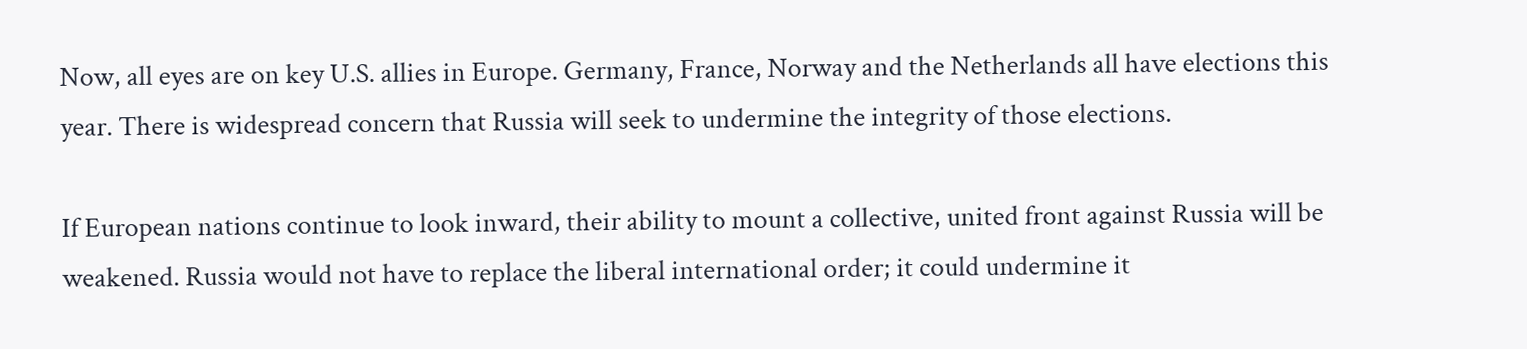Now, all eyes are on key U.S. allies in Europe. Germany, France, Norway and the Netherlands all have elections this year. There is widespread concern that Russia will seek to undermine the integrity of those elections.

If European nations continue to look inward, their ability to mount a collective, united front against Russia will be weakened. Russia would not have to replace the liberal international order; it could undermine it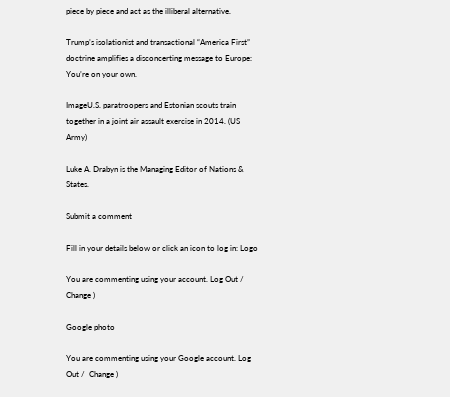piece by piece and act as the illiberal alternative.

Trump’s isolationist and transactional “America First” doctrine amplifies a disconcerting message to Europe: You’re on your own.

ImageU.S. paratroopers and Estonian scouts train together in a joint air assault exercise in 2014. (US Army)

Luke A. Drabyn is the Managing Editor of Nations & States.

Submit a comment

Fill in your details below or click an icon to log in: Logo

You are commenting using your account. Log Out /  Change )

Google photo

You are commenting using your Google account. Log Out /  Change )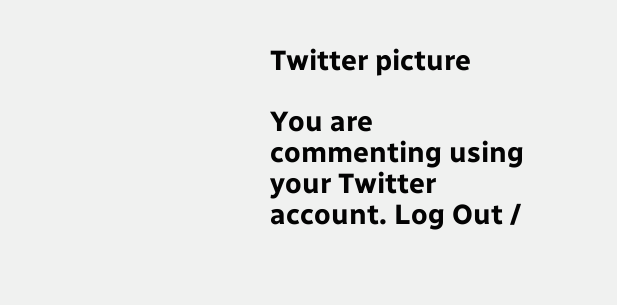Twitter picture

You are commenting using your Twitter account. Log Out /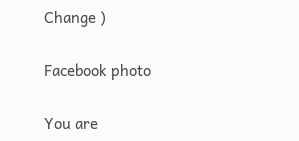Change )

Facebook photo

You are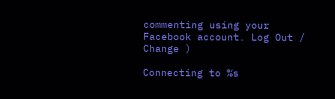commenting using your Facebook account. Log Out /  Change )

Connecting to %s